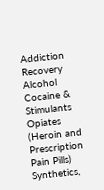Addiction Recovery Alcohol Cocaine & Stimulants Opiates (Heroin and Prescription Pain Pills) Synthetics,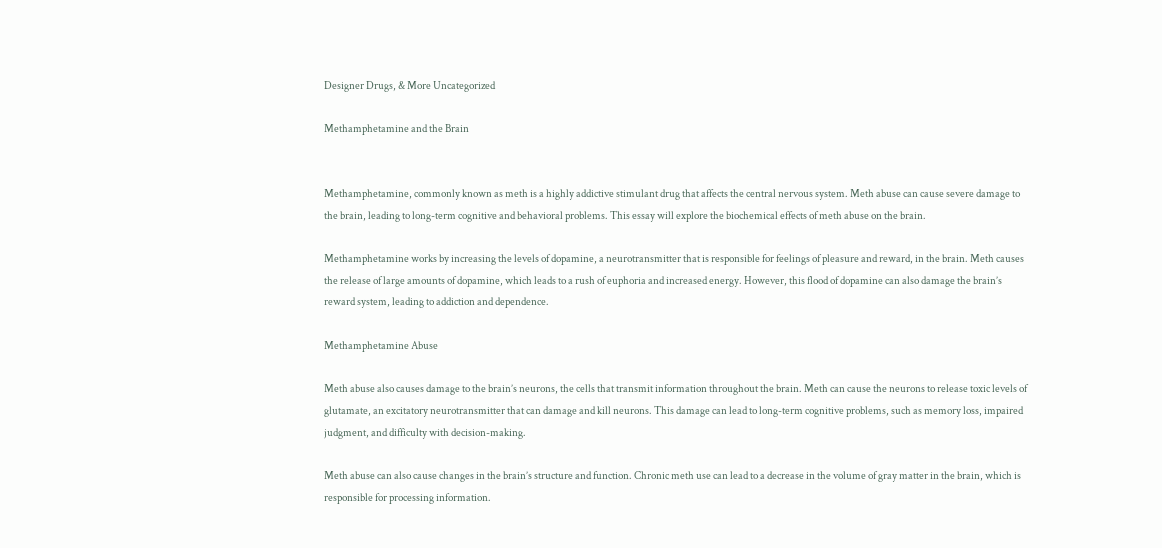Designer Drugs, & More Uncategorized

Methamphetamine and the Brain


Methamphetamine, commonly known as meth is a highly addictive stimulant drug that affects the central nervous system. Meth abuse can cause severe damage to the brain, leading to long-term cognitive and behavioral problems. This essay will explore the biochemical effects of meth abuse on the brain.

Methamphetamine works by increasing the levels of dopamine, a neurotransmitter that is responsible for feelings of pleasure and reward, in the brain. Meth causes the release of large amounts of dopamine, which leads to a rush of euphoria and increased energy. However, this flood of dopamine can also damage the brain’s reward system, leading to addiction and dependence.

Methamphetamine Abuse

Meth abuse also causes damage to the brain’s neurons, the cells that transmit information throughout the brain. Meth can cause the neurons to release toxic levels of glutamate, an excitatory neurotransmitter that can damage and kill neurons. This damage can lead to long-term cognitive problems, such as memory loss, impaired judgment, and difficulty with decision-making.

Meth abuse can also cause changes in the brain’s structure and function. Chronic meth use can lead to a decrease in the volume of gray matter in the brain, which is responsible for processing information.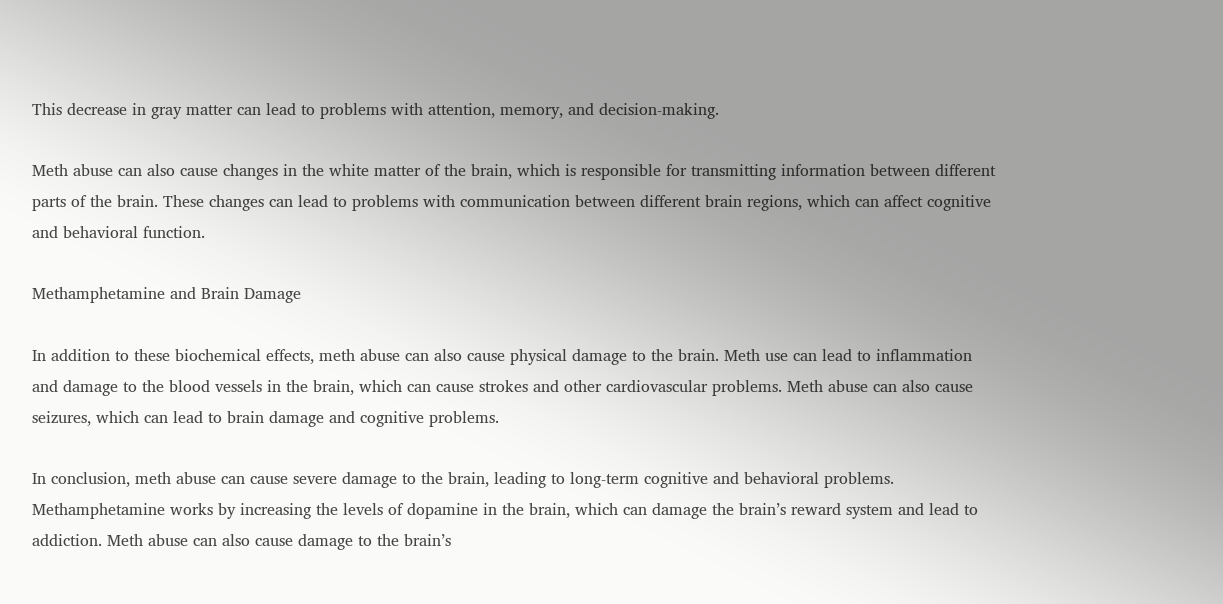This decrease in gray matter can lead to problems with attention, memory, and decision-making.

Meth abuse can also cause changes in the white matter of the brain, which is responsible for transmitting information between different parts of the brain. These changes can lead to problems with communication between different brain regions, which can affect cognitive and behavioral function.

Methamphetamine and Brain Damage

In addition to these biochemical effects, meth abuse can also cause physical damage to the brain. Meth use can lead to inflammation and damage to the blood vessels in the brain, which can cause strokes and other cardiovascular problems. Meth abuse can also cause seizures, which can lead to brain damage and cognitive problems.

In conclusion, meth abuse can cause severe damage to the brain, leading to long-term cognitive and behavioral problems. Methamphetamine works by increasing the levels of dopamine in the brain, which can damage the brain’s reward system and lead to addiction. Meth abuse can also cause damage to the brain’s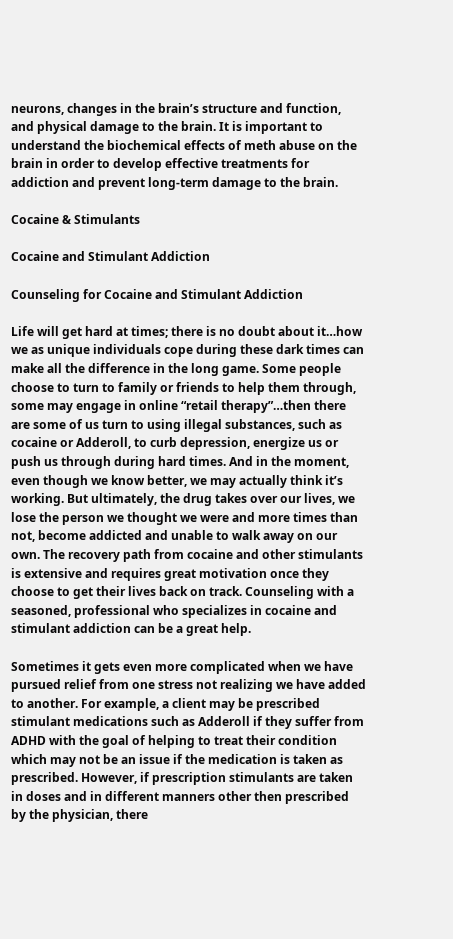neurons, changes in the brain’s structure and function, and physical damage to the brain. It is important to understand the biochemical effects of meth abuse on the brain in order to develop effective treatments for addiction and prevent long-term damage to the brain.

Cocaine & Stimulants

Cocaine and Stimulant Addiction

Counseling for Cocaine and Stimulant Addiction

Life will get hard at times; there is no doubt about it…how we as unique individuals cope during these dark times can make all the difference in the long game. Some people choose to turn to family or friends to help them through, some may engage in online “retail therapy”…then there are some of us turn to using illegal substances, such as cocaine or Adderoll, to curb depression, energize us or push us through during hard times. And in the moment, even though we know better, we may actually think it’s working. But ultimately, the drug takes over our lives, we lose the person we thought we were and more times than not, become addicted and unable to walk away on our own. The recovery path from cocaine and other stimulants is extensive and requires great motivation once they choose to get their lives back on track. Counseling with a seasoned, professional who specializes in cocaine and stimulant addiction can be a great help.

Sometimes it gets even more complicated when we have pursued relief from one stress not realizing we have added to another. For example, a client may be prescribed stimulant medications such as Adderoll if they suffer from ADHD with the goal of helping to treat their condition which may not be an issue if the medication is taken as prescribed. However, if prescription stimulants are taken in doses and in different manners other then prescribed by the physician, there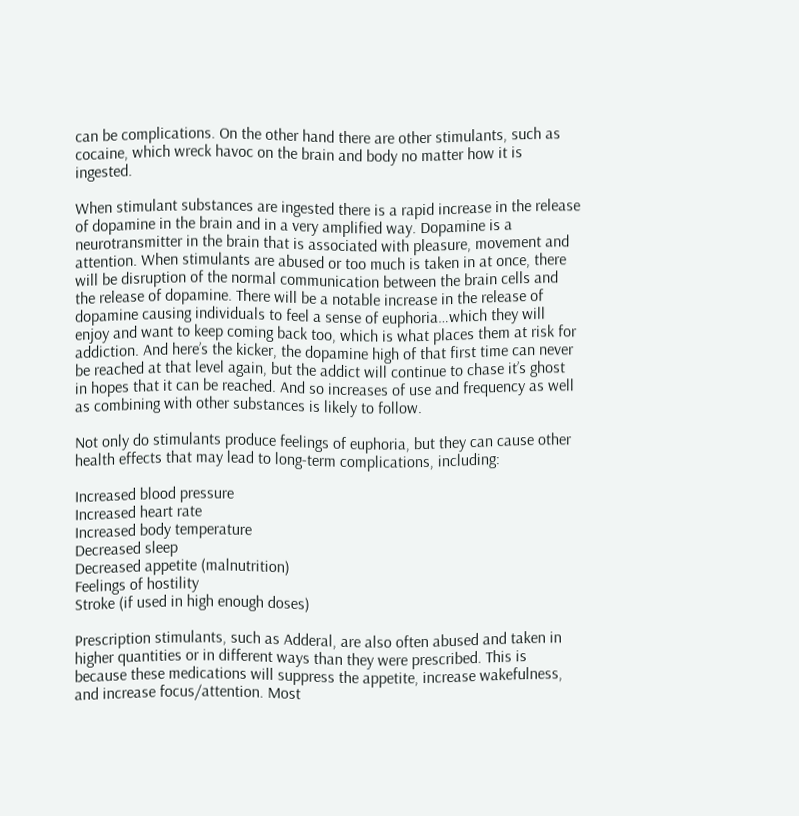can be complications. On the other hand there are other stimulants, such as cocaine, which wreck havoc on the brain and body no matter how it is ingested.

When stimulant substances are ingested there is a rapid increase in the release of dopamine in the brain and in a very amplified way. Dopamine is a neurotransmitter in the brain that is associated with pleasure, movement and attention. When stimulants are abused or too much is taken in at once, there will be disruption of the normal communication between the brain cells and the release of dopamine. There will be a notable increase in the release of dopamine causing individuals to feel a sense of euphoria…which they will enjoy and want to keep coming back too, which is what places them at risk for addiction. And here’s the kicker, the dopamine high of that first time can never be reached at that level again, but the addict will continue to chase it’s ghost in hopes that it can be reached. And so increases of use and frequency as well as combining with other substances is likely to follow.

Not only do stimulants produce feelings of euphoria, but they can cause other health effects that may lead to long-term complications, including:

Increased blood pressure
Increased heart rate
Increased body temperature
Decreased sleep
Decreased appetite (malnutrition)
Feelings of hostility
Stroke (if used in high enough doses)

Prescription stimulants, such as Adderal, are also often abused and taken in higher quantities or in different ways than they were prescribed. This is because these medications will suppress the appetite, increase wakefulness, and increase focus/attention. Most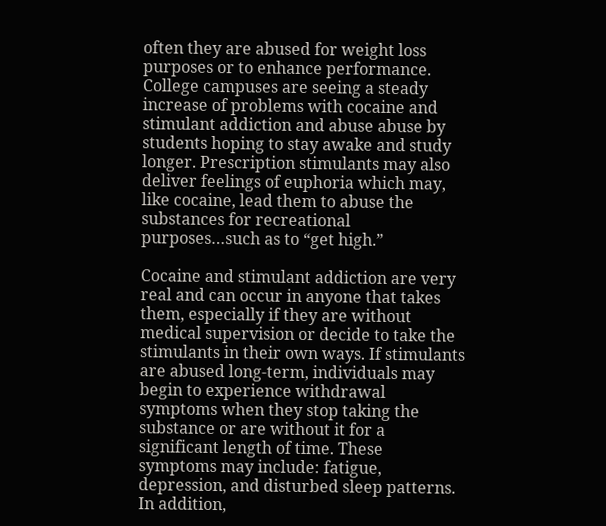often they are abused for weight loss purposes or to enhance performance. College campuses are seeing a steady increase of problems with cocaine and stimulant addiction and abuse abuse by students hoping to stay awake and study longer. Prescription stimulants may also deliver feelings of euphoria which may, like cocaine, lead them to abuse the substances for recreational purposes…such as to “get high.”

Cocaine and stimulant addiction are very real and can occur in anyone that takes them, especially if they are without medical supervision or decide to take the stimulants in their own ways. If stimulants are abused long-term, individuals may begin to experience withdrawal symptoms when they stop taking the substance or are without it for a significant length of time. These symptoms may include: fatigue, depression, and disturbed sleep patterns. In addition,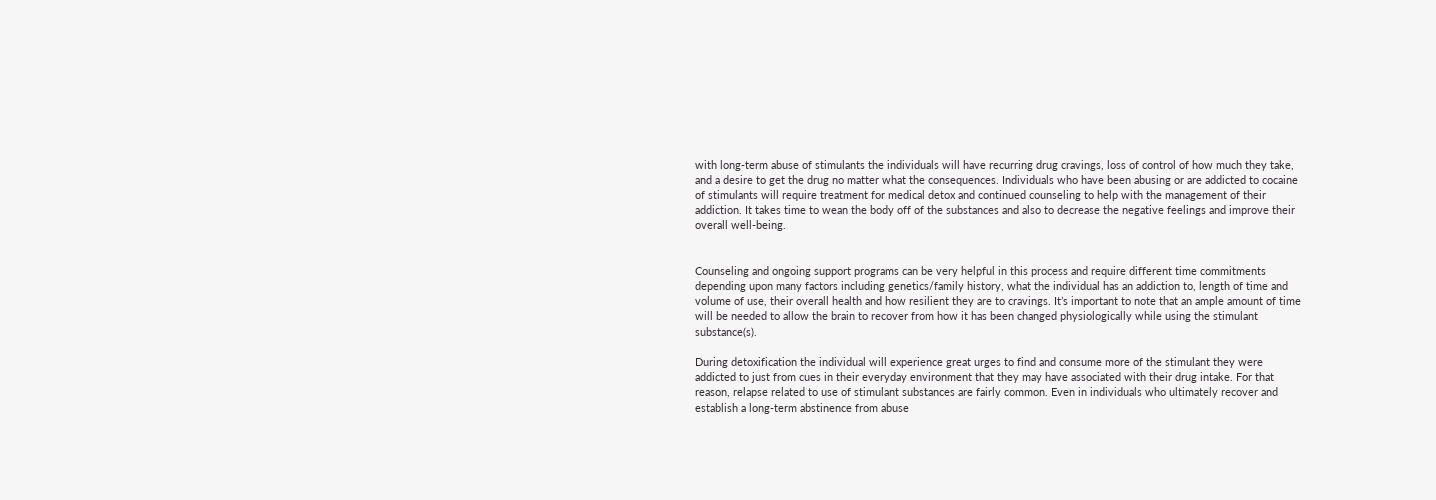with long-term abuse of stimulants the individuals will have recurring drug cravings, loss of control of how much they take, and a desire to get the drug no matter what the consequences. Individuals who have been abusing or are addicted to cocaine of stimulants will require treatment for medical detox and continued counseling to help with the management of their addiction. It takes time to wean the body off of the substances and also to decrease the negative feelings and improve their overall well-being.


Counseling and ongoing support programs can be very helpful in this process and require different time commitments depending upon many factors including genetics/family history, what the individual has an addiction to, length of time and volume of use, their overall health and how resilient they are to cravings. It’s important to note that an ample amount of time will be needed to allow the brain to recover from how it has been changed physiologically while using the stimulant substance(s).

During detoxification the individual will experience great urges to find and consume more of the stimulant they were addicted to just from cues in their everyday environment that they may have associated with their drug intake. For that reason, relapse related to use of stimulant substances are fairly common. Even in individuals who ultimately recover and establish a long-term abstinence from abuse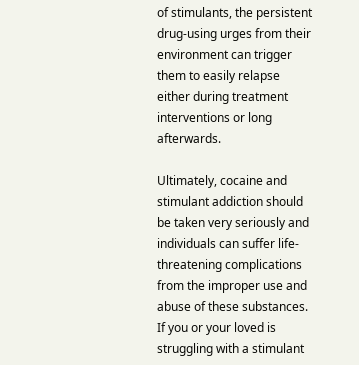of stimulants, the persistent drug-using urges from their environment can trigger them to easily relapse either during treatment interventions or long afterwards.

Ultimately, cocaine and stimulant addiction should be taken very seriously and individuals can suffer life-threatening complications from the improper use and abuse of these substances. If you or your loved is struggling with a stimulant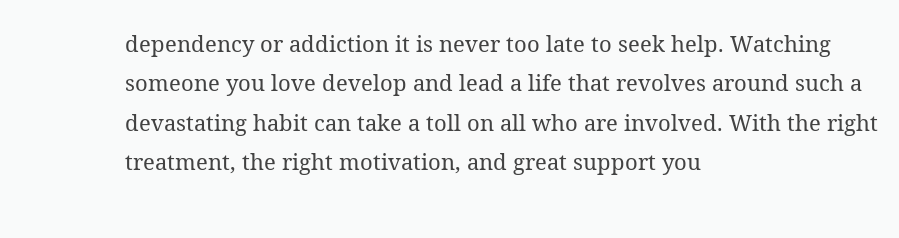dependency or addiction it is never too late to seek help. Watching someone you love develop and lead a life that revolves around such a devastating habit can take a toll on all who are involved. With the right treatment, the right motivation, and great support you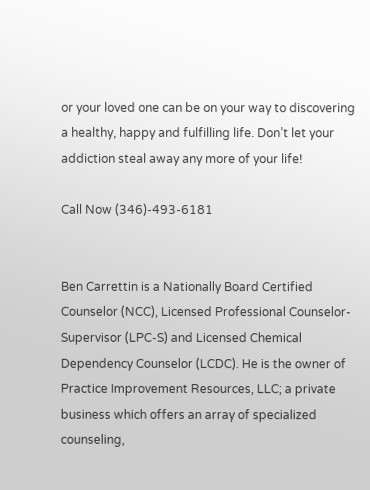or your loved one can be on your way to discovering a healthy, happy and fulfilling life. Don’t let your addiction steal away any more of your life!

Call Now (346)-493-6181


Ben Carrettin is a Nationally Board Certified Counselor (NCC), Licensed Professional Counselor-Supervisor (LPC-S) and Licensed Chemical Dependency Counselor (LCDC). He is the owner of Practice Improvement Resources, LLC; a private business which offers an array of specialized counseling,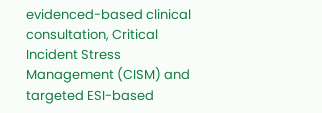evidenced-based clinical consultation, Critical Incident Stress Management (CISM) and targeted ESI-based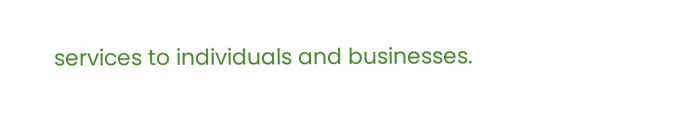services to individuals and businesses.